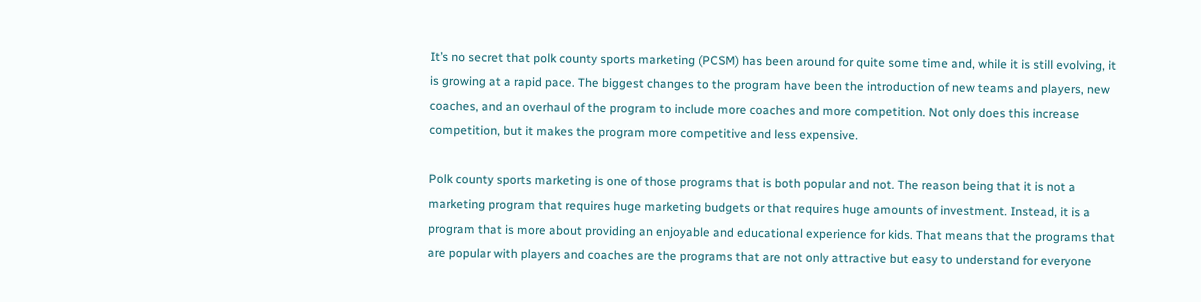It’s no secret that polk county sports marketing (PCSM) has been around for quite some time and, while it is still evolving, it is growing at a rapid pace. The biggest changes to the program have been the introduction of new teams and players, new coaches, and an overhaul of the program to include more coaches and more competition. Not only does this increase competition, but it makes the program more competitive and less expensive.

Polk county sports marketing is one of those programs that is both popular and not. The reason being that it is not a marketing program that requires huge marketing budgets or that requires huge amounts of investment. Instead, it is a program that is more about providing an enjoyable and educational experience for kids. That means that the programs that are popular with players and coaches are the programs that are not only attractive but easy to understand for everyone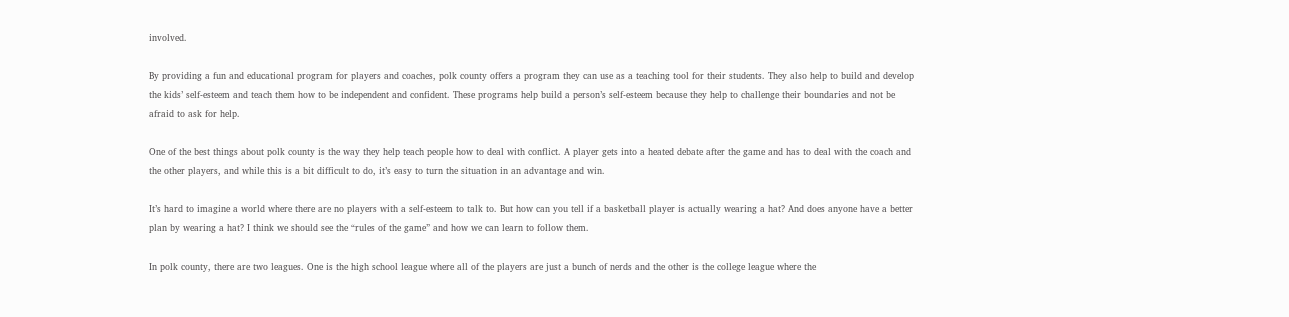involved.

By providing a fun and educational program for players and coaches, polk county offers a program they can use as a teaching tool for their students. They also help to build and develop the kids’ self-esteem and teach them how to be independent and confident. These programs help build a person’s self-esteem because they help to challenge their boundaries and not be afraid to ask for help.

One of the best things about polk county is the way they help teach people how to deal with conflict. A player gets into a heated debate after the game and has to deal with the coach and the other players, and while this is a bit difficult to do, it’s easy to turn the situation in an advantage and win.

It’s hard to imagine a world where there are no players with a self-esteem to talk to. But how can you tell if a basketball player is actually wearing a hat? And does anyone have a better plan by wearing a hat? I think we should see the “rules of the game” and how we can learn to follow them.

In polk county, there are two leagues. One is the high school league where all of the players are just a bunch of nerds and the other is the college league where the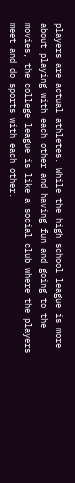players are actual athletes. While the high school league is more about playing with each other and having fun and going to the movies, the college league is like a social club where the players meet and do sports with each other.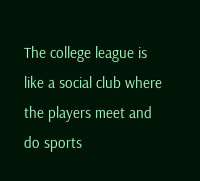The college league is like a social club where the players meet and do sports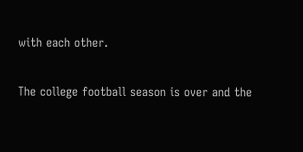with each other.

The college football season is over and the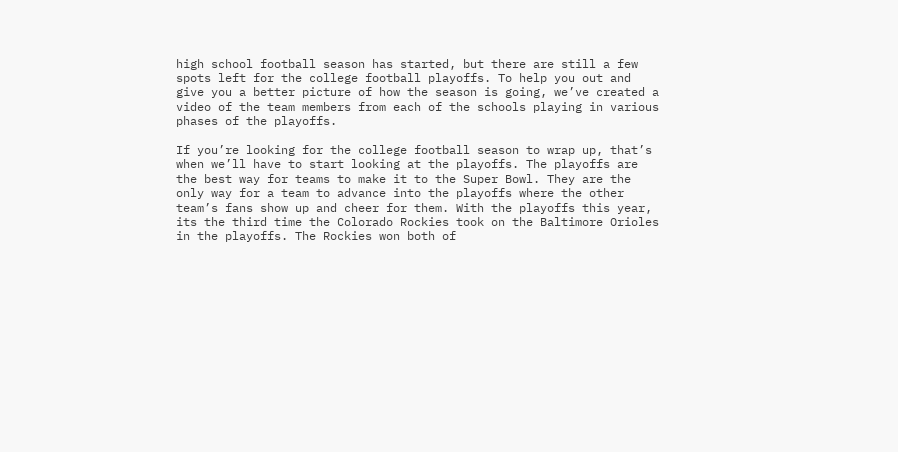high school football season has started, but there are still a few spots left for the college football playoffs. To help you out and give you a better picture of how the season is going, we’ve created a video of the team members from each of the schools playing in various phases of the playoffs.

If you’re looking for the college football season to wrap up, that’s when we’ll have to start looking at the playoffs. The playoffs are the best way for teams to make it to the Super Bowl. They are the only way for a team to advance into the playoffs where the other team’s fans show up and cheer for them. With the playoffs this year, its the third time the Colorado Rockies took on the Baltimore Orioles in the playoffs. The Rockies won both of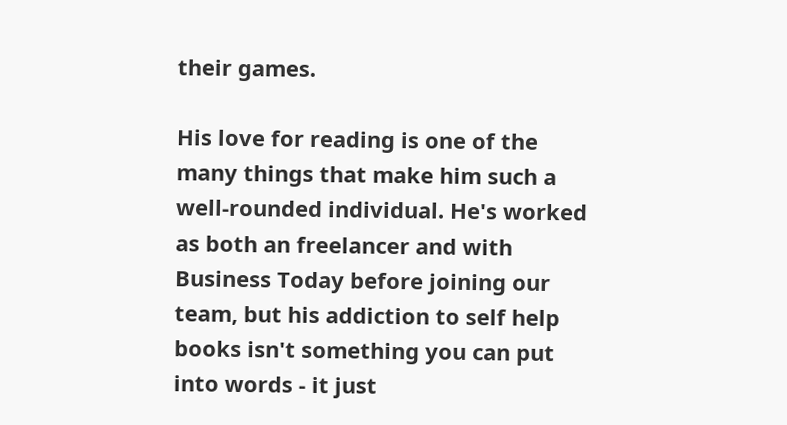their games.

His love for reading is one of the many things that make him such a well-rounded individual. He's worked as both an freelancer and with Business Today before joining our team, but his addiction to self help books isn't something you can put into words - it just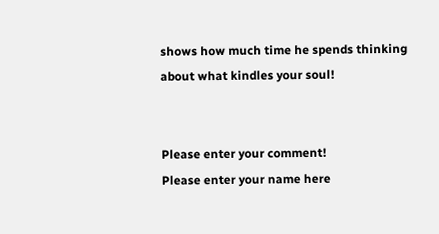shows how much time he spends thinking about what kindles your soul!


Please enter your comment!
Please enter your name here